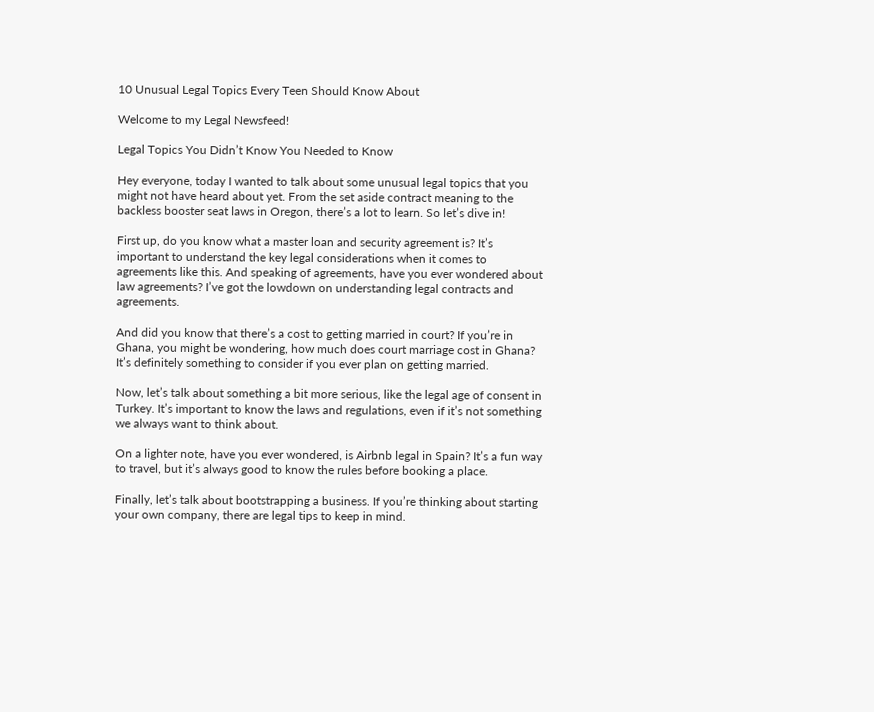10 Unusual Legal Topics Every Teen Should Know About

Welcome to my Legal Newsfeed!

Legal Topics You Didn’t Know You Needed to Know

Hey everyone, today I wanted to talk about some unusual legal topics that you might not have heard about yet. From the set aside contract meaning to the backless booster seat laws in Oregon, there’s a lot to learn. So let’s dive in!

First up, do you know what a master loan and security agreement is? It’s important to understand the key legal considerations when it comes to agreements like this. And speaking of agreements, have you ever wondered about law agreements? I’ve got the lowdown on understanding legal contracts and agreements.

And did you know that there’s a cost to getting married in court? If you’re in Ghana, you might be wondering, how much does court marriage cost in Ghana? It’s definitely something to consider if you ever plan on getting married.

Now, let’s talk about something a bit more serious, like the legal age of consent in Turkey. It’s important to know the laws and regulations, even if it’s not something we always want to think about.

On a lighter note, have you ever wondered, is Airbnb legal in Spain? It’s a fun way to travel, but it’s always good to know the rules before booking a place.

Finally, let’s talk about bootstrapping a business. If you’re thinking about starting your own company, there are legal tips to keep in mind.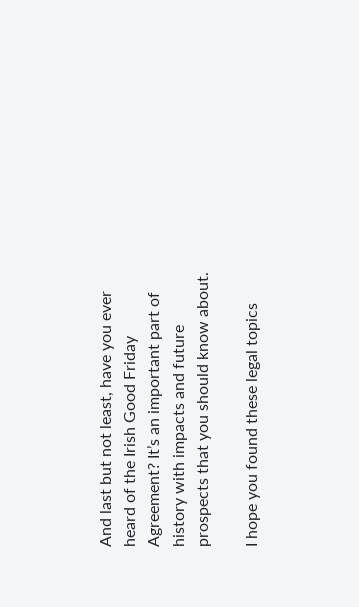And last but not least, have you ever heard of the Irish Good Friday Agreement? It’s an important part of history with impacts and future prospects that you should know about.

I hope you found these legal topics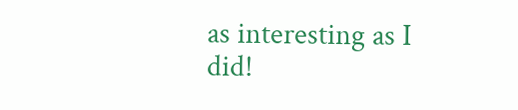as interesting as I did!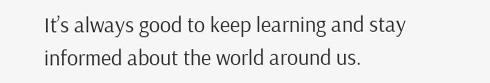It’s always good to keep learning and stay informed about the world around us.